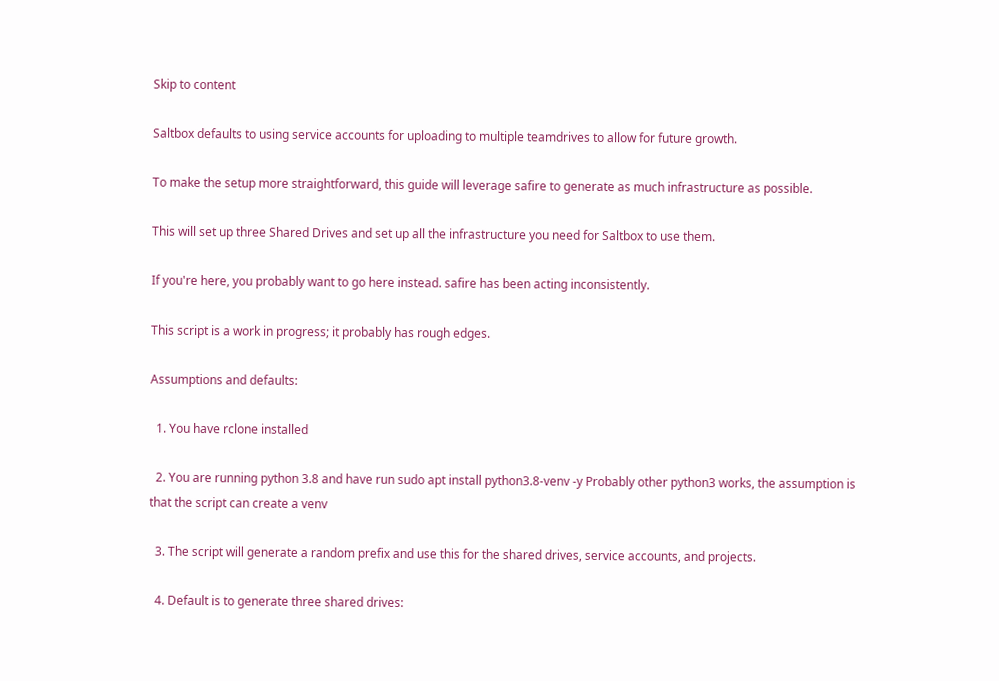Skip to content

Saltbox defaults to using service accounts for uploading to multiple teamdrives to allow for future growth.

To make the setup more straightforward, this guide will leverage safire to generate as much infrastructure as possible.

This will set up three Shared Drives and set up all the infrastructure you need for Saltbox to use them.

If you're here, you probably want to go here instead. safire has been acting inconsistently.

This script is a work in progress; it probably has rough edges.

Assumptions and defaults:

  1. You have rclone installed

  2. You are running python 3.8 and have run sudo apt install python3.8-venv -y Probably other python3 works, the assumption is that the script can create a venv

  3. The script will generate a random prefix and use this for the shared drives, service accounts, and projects.

  4. Default is to generate three shared drives: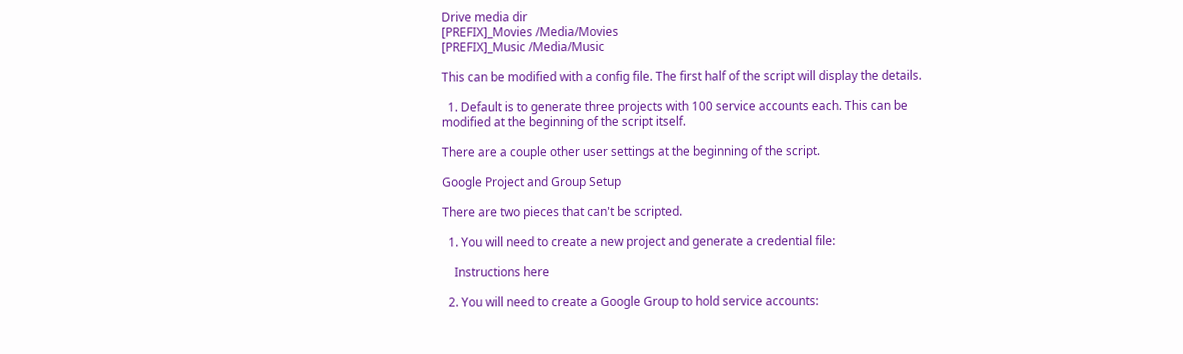Drive media dir
[PREFIX]_Movies /Media/Movies
[PREFIX]_Music /Media/Music

This can be modified with a config file. The first half of the script will display the details.

  1. Default is to generate three projects with 100 service accounts each. This can be modified at the beginning of the script itself.

There are a couple other user settings at the beginning of the script.

Google Project and Group Setup

There are two pieces that can't be scripted.

  1. You will need to create a new project and generate a credential file:

    Instructions here

  2. You will need to create a Google Group to hold service accounts: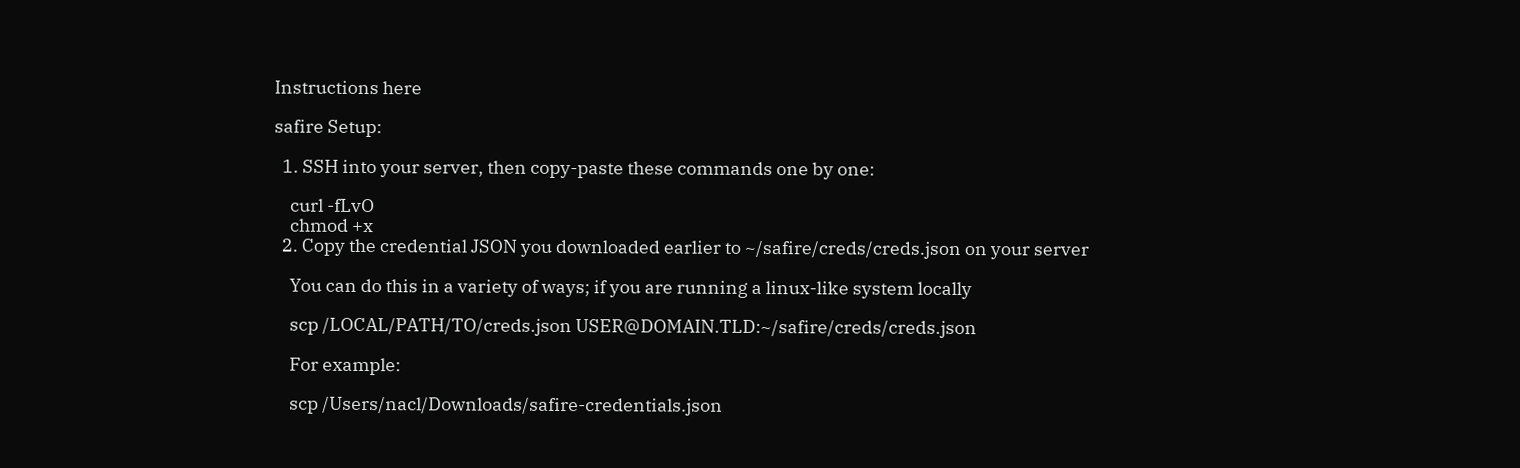Instructions here

safire Setup:

  1. SSH into your server, then copy-paste these commands one by one:

    curl -fLvO
    chmod +x
  2. Copy the credential JSON you downloaded earlier to ~/safire/creds/creds.json on your server

    You can do this in a variety of ways; if you are running a linux-like system locally

    scp /LOCAL/PATH/TO/creds.json USER@DOMAIN.TLD:~/safire/creds/creds.json

    For example:

    scp /Users/nacl/Downloads/safire-credentials.json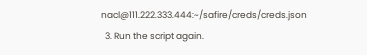nacl@111.222.333.444:~/safire/creds/creds.json
  3. Run the script again.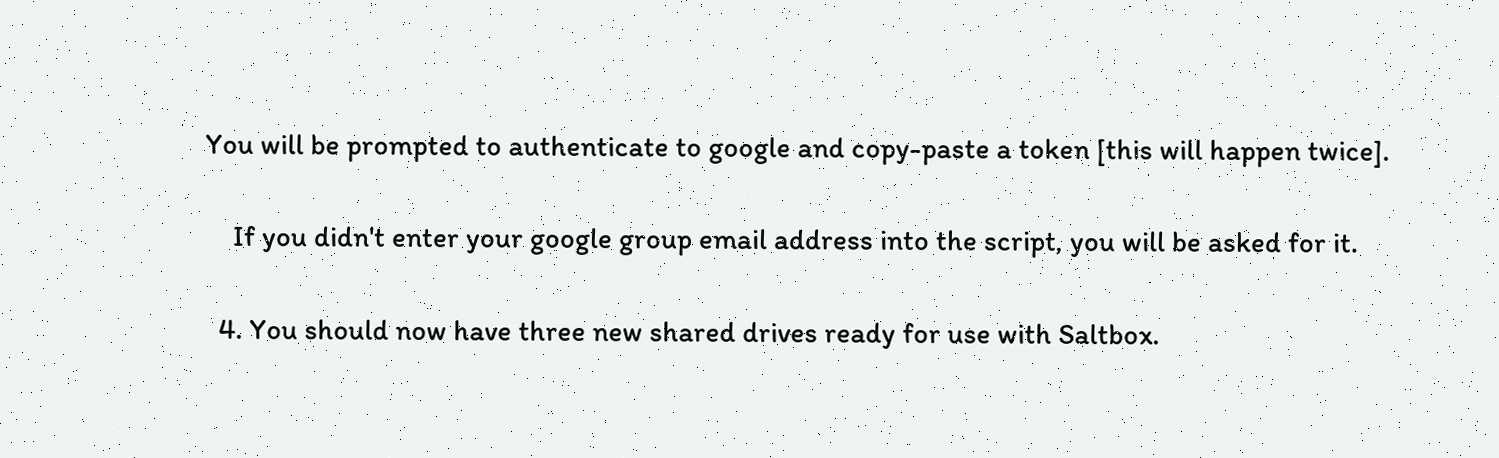You will be prompted to authenticate to google and copy-paste a token [this will happen twice].

    If you didn't enter your google group email address into the script, you will be asked for it.

  4. You should now have three new shared drives ready for use with Saltbox.